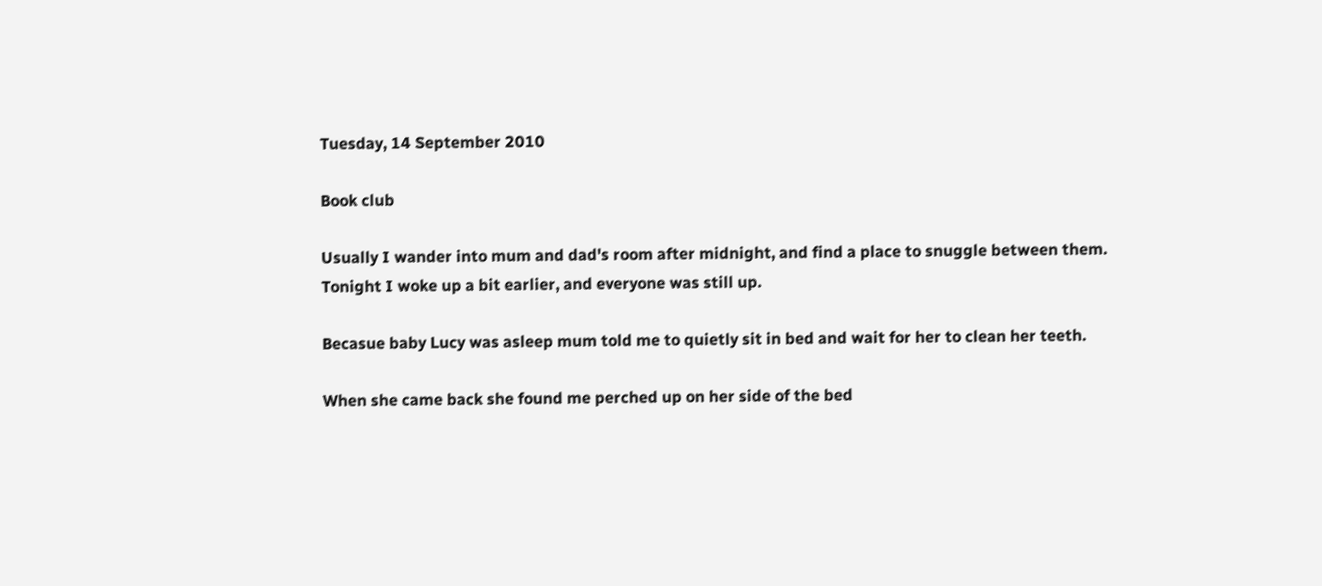Tuesday, 14 September 2010

Book club

Usually I wander into mum and dad's room after midnight, and find a place to snuggle between them. Tonight I woke up a bit earlier, and everyone was still up.

Becasue baby Lucy was asleep mum told me to quietly sit in bed and wait for her to clean her teeth.

When she came back she found me perched up on her side of the bed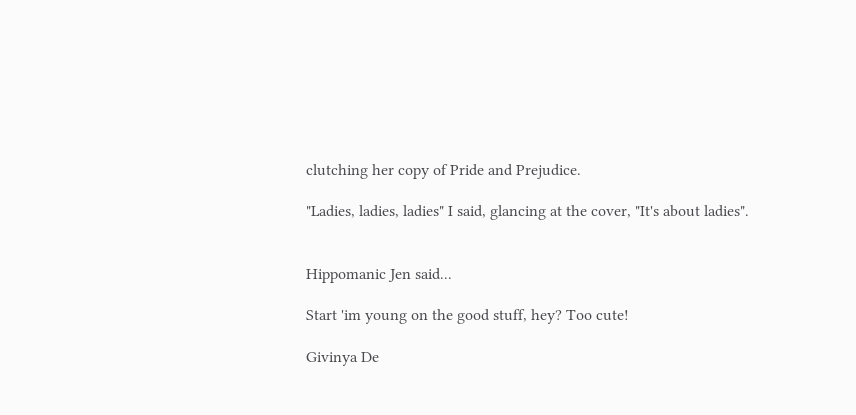clutching her copy of Pride and Prejudice.

"Ladies, ladies, ladies" I said, glancing at the cover, "It's about ladies".


Hippomanic Jen said...

Start 'im young on the good stuff, hey? Too cute!

Givinya De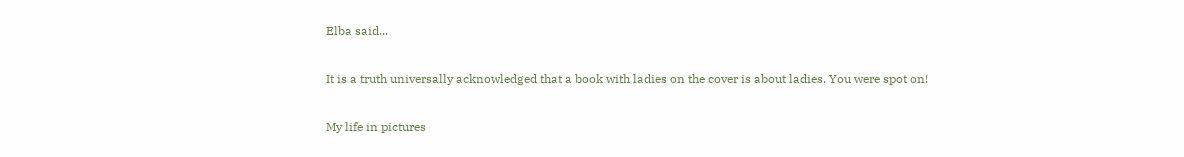Elba said...

It is a truth universally acknowledged that a book with ladies on the cover is about ladies. You were spot on!

My life in pictures